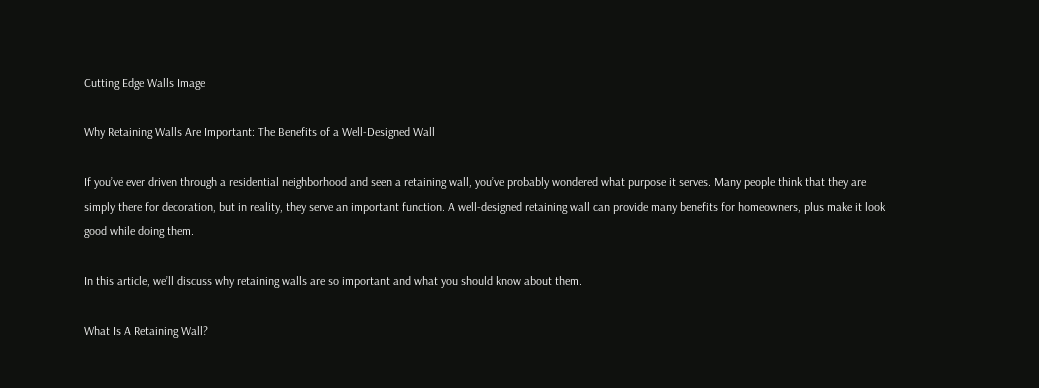Cutting Edge Walls Image

Why Retaining Walls Are Important: The Benefits of a Well-Designed Wall

If you’ve ever driven through a residential neighborhood and seen a retaining wall, you’ve probably wondered what purpose it serves. Many people think that they are simply there for decoration, but in reality, they serve an important function. A well-designed retaining wall can provide many benefits for homeowners, plus make it look good while doing them.

In this article, we’ll discuss why retaining walls are so important and what you should know about them.

What Is A Retaining Wall?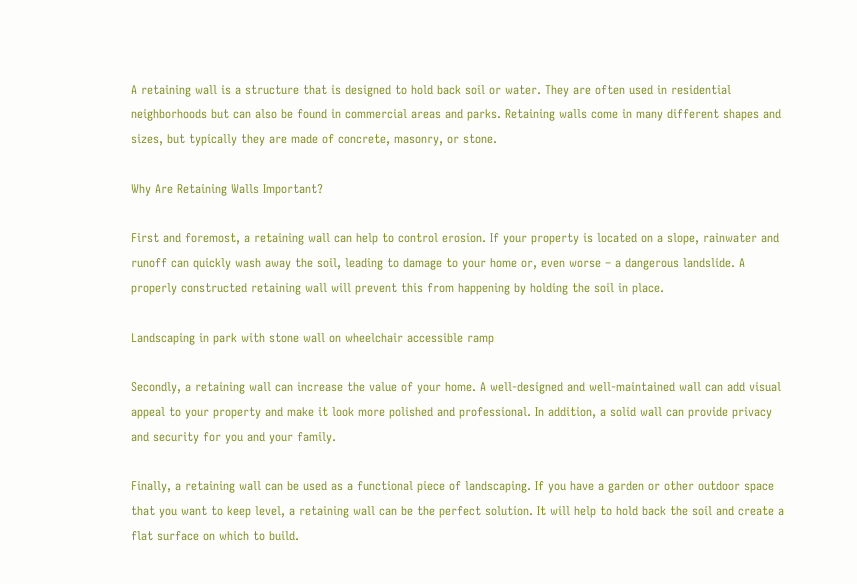A retaining wall is a structure that is designed to hold back soil or water. They are often used in residential neighborhoods but can also be found in commercial areas and parks. Retaining walls come in many different shapes and sizes, but typically they are made of concrete, masonry, or stone.

Why Are Retaining Walls Important?

First and foremost, a retaining wall can help to control erosion. If your property is located on a slope, rainwater and runoff can quickly wash away the soil, leading to damage to your home or, even worse – a dangerous landslide. A properly constructed retaining wall will prevent this from happening by holding the soil in place.

Landscaping in park with stone wall on wheelchair accessible ramp

Secondly, a retaining wall can increase the value of your home. A well-designed and well-maintained wall can add visual appeal to your property and make it look more polished and professional. In addition, a solid wall can provide privacy and security for you and your family.

Finally, a retaining wall can be used as a functional piece of landscaping. If you have a garden or other outdoor space that you want to keep level, a retaining wall can be the perfect solution. It will help to hold back the soil and create a flat surface on which to build.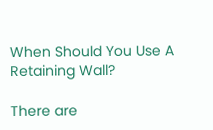When Should You Use A Retaining Wall?

There are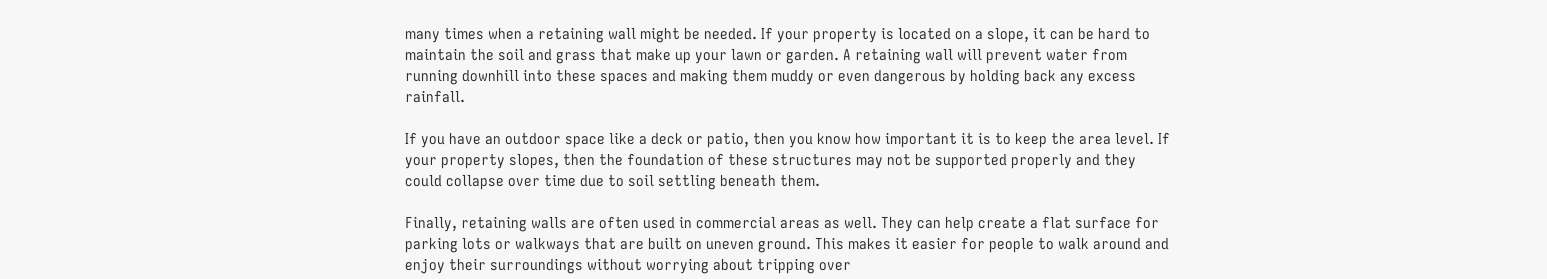many times when a retaining wall might be needed. If your property is located on a slope, it can be hard to maintain the soil and grass that make up your lawn or garden. A retaining wall will prevent water from running downhill into these spaces and making them muddy or even dangerous by holding back any excess rainfall.

If you have an outdoor space like a deck or patio, then you know how important it is to keep the area level. If your property slopes, then the foundation of these structures may not be supported properly and they could collapse over time due to soil settling beneath them.

Finally, retaining walls are often used in commercial areas as well. They can help create a flat surface for parking lots or walkways that are built on uneven ground. This makes it easier for people to walk around and enjoy their surroundings without worrying about tripping over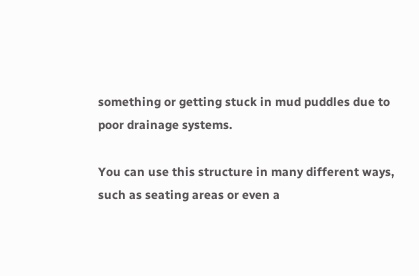something or getting stuck in mud puddles due to poor drainage systems.

You can use this structure in many different ways, such as seating areas or even a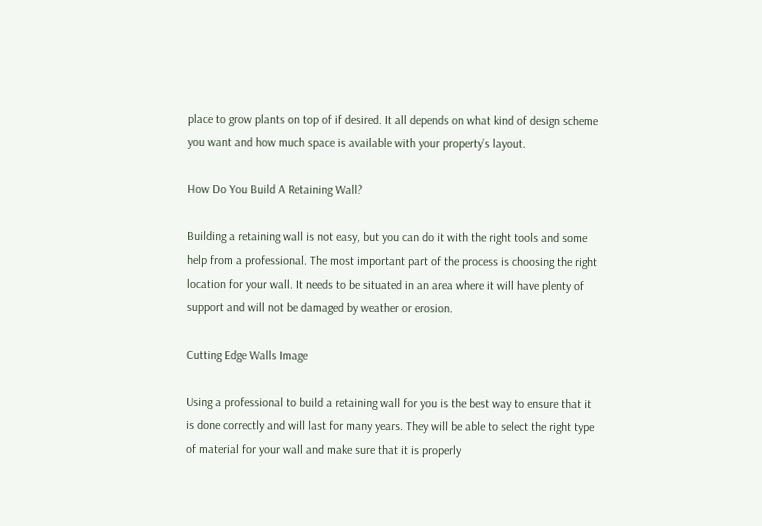place to grow plants on top of if desired. It all depends on what kind of design scheme you want and how much space is available with your property’s layout.

How Do You Build A Retaining Wall?

Building a retaining wall is not easy, but you can do it with the right tools and some help from a professional. The most important part of the process is choosing the right location for your wall. It needs to be situated in an area where it will have plenty of support and will not be damaged by weather or erosion.

Cutting Edge Walls Image

Using a professional to build a retaining wall for you is the best way to ensure that it is done correctly and will last for many years. They will be able to select the right type of material for your wall and make sure that it is properly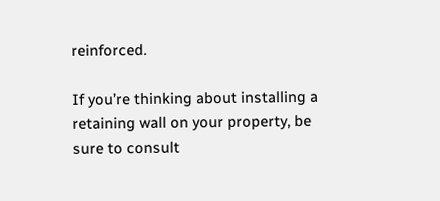reinforced.

If you’re thinking about installing a retaining wall on your property, be sure to consult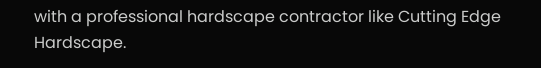with a professional hardscape contractor like Cutting Edge Hardscape.